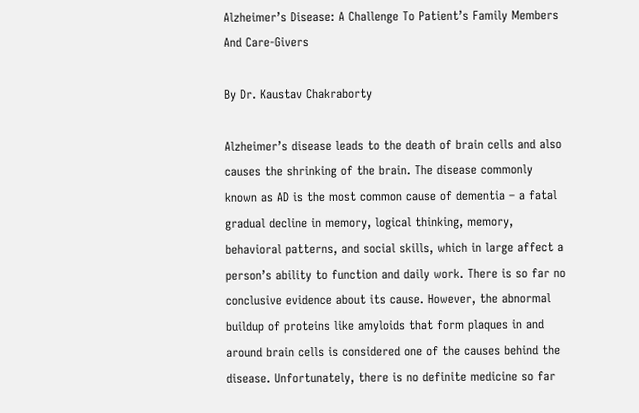Alzheimer’s Disease: A Challenge To Patient’s Family Members And Care-Givers

By Dr. Kaustav Chakraborty

Alzheimer’s disease leads to the death of brain cells and also causes the shrinking of the brain. The disease commonly known as AD is the most common cause of dementia – a fatal gradual decline in memory, logical thinking, memory, behavioral patterns, and social skills, which in large affect a person’s ability to function and daily work. There is so far no conclusive evidence about its cause. However, the abnormal buildup of proteins like amyloids that form plaques in and around brain cells is considered one of the causes behind the disease. Unfortunately, there is no definite medicine so far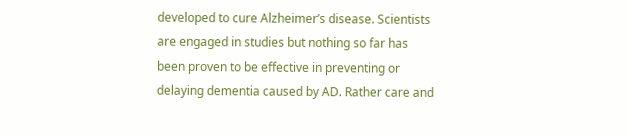developed to cure Alzheimer’s disease. Scientists are engaged in studies but nothing so far has been proven to be effective in preventing or delaying dementia caused by AD. Rather care and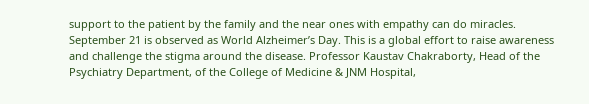support to the patient by the family and the near ones with empathy can do miracles. September 21 is observed as World Alzheimer’s Day. This is a global effort to raise awareness and challenge the stigma around the disease. Professor Kaustav Chakraborty, Head of the Psychiatry Department, of the College of Medicine & JNM Hospital,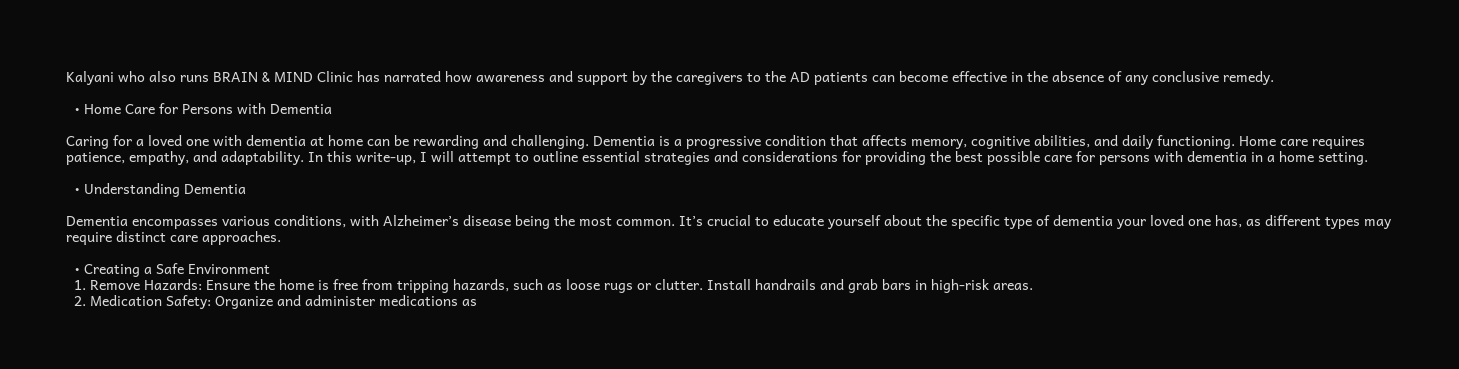Kalyani who also runs BRAIN & MIND Clinic has narrated how awareness and support by the caregivers to the AD patients can become effective in the absence of any conclusive remedy.

  • Home Care for Persons with Dementia

Caring for a loved one with dementia at home can be rewarding and challenging. Dementia is a progressive condition that affects memory, cognitive abilities, and daily functioning. Home care requires patience, empathy, and adaptability. In this write-up, I will attempt to outline essential strategies and considerations for providing the best possible care for persons with dementia in a home setting.

  • Understanding Dementia

Dementia encompasses various conditions, with Alzheimer’s disease being the most common. It’s crucial to educate yourself about the specific type of dementia your loved one has, as different types may require distinct care approaches.

  • Creating a Safe Environment
  1. Remove Hazards: Ensure the home is free from tripping hazards, such as loose rugs or clutter. Install handrails and grab bars in high-risk areas.
  2. Medication Safety: Organize and administer medications as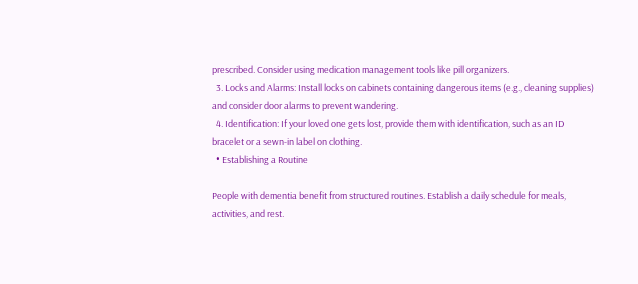prescribed. Consider using medication management tools like pill organizers.
  3. Locks and Alarms: Install locks on cabinets containing dangerous items (e.g., cleaning supplies) and consider door alarms to prevent wandering.
  4. Identification: If your loved one gets lost, provide them with identification, such as an ID bracelet or a sewn-in label on clothing.
  • Establishing a Routine

People with dementia benefit from structured routines. Establish a daily schedule for meals, activities, and rest.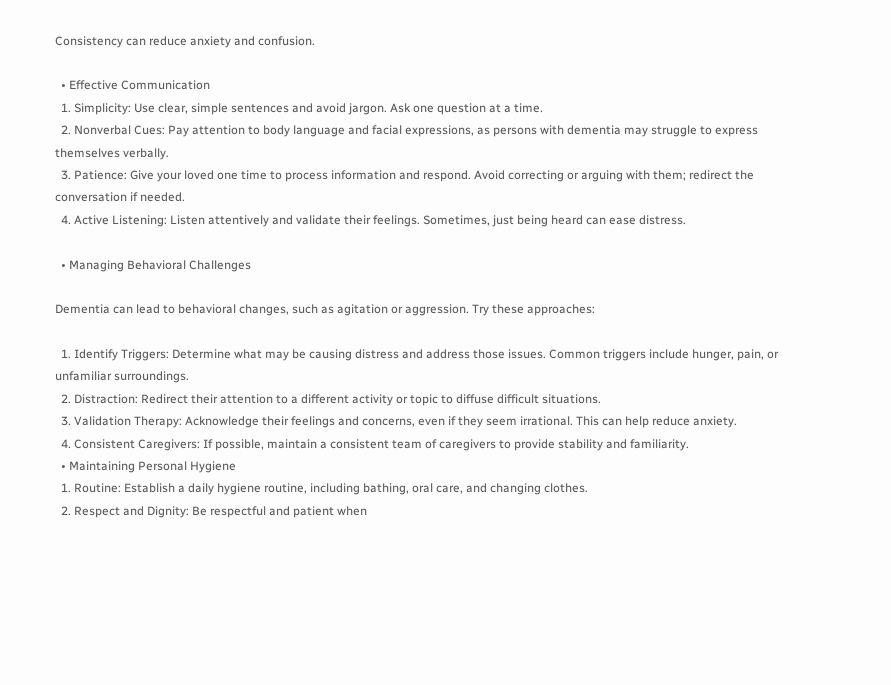Consistency can reduce anxiety and confusion.

  • Effective Communication
  1. Simplicity: Use clear, simple sentences and avoid jargon. Ask one question at a time.
  2. Nonverbal Cues: Pay attention to body language and facial expressions, as persons with dementia may struggle to express themselves verbally.
  3. Patience: Give your loved one time to process information and respond. Avoid correcting or arguing with them; redirect the conversation if needed.
  4. Active Listening: Listen attentively and validate their feelings. Sometimes, just being heard can ease distress.

  • Managing Behavioral Challenges

Dementia can lead to behavioral changes, such as agitation or aggression. Try these approaches:

  1. Identify Triggers: Determine what may be causing distress and address those issues. Common triggers include hunger, pain, or unfamiliar surroundings.
  2. Distraction: Redirect their attention to a different activity or topic to diffuse difficult situations.
  3. Validation Therapy: Acknowledge their feelings and concerns, even if they seem irrational. This can help reduce anxiety.
  4. Consistent Caregivers: If possible, maintain a consistent team of caregivers to provide stability and familiarity.
  • Maintaining Personal Hygiene
  1. Routine: Establish a daily hygiene routine, including bathing, oral care, and changing clothes.
  2. Respect and Dignity: Be respectful and patient when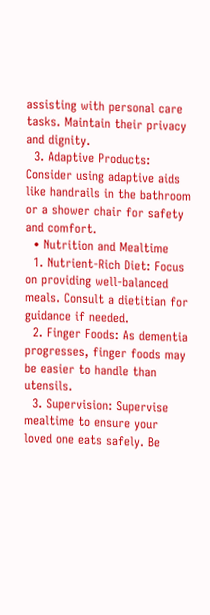assisting with personal care tasks. Maintain their privacy and dignity.
  3. Adaptive Products: Consider using adaptive aids like handrails in the bathroom or a shower chair for safety and comfort.
  • Nutrition and Mealtime
  1. Nutrient-Rich Diet: Focus on providing well-balanced meals. Consult a dietitian for guidance if needed.
  2. Finger Foods: As dementia progresses, finger foods may be easier to handle than utensils.
  3. Supervision: Supervise mealtime to ensure your loved one eats safely. Be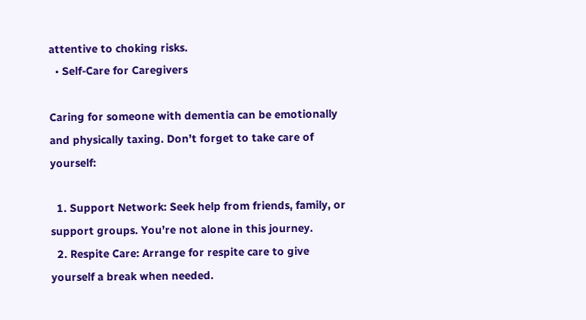attentive to choking risks.
  • Self-Care for Caregivers

Caring for someone with dementia can be emotionally and physically taxing. Don’t forget to take care of yourself:

  1. Support Network: Seek help from friends, family, or support groups. You’re not alone in this journey.
  2. Respite Care: Arrange for respite care to give yourself a break when needed.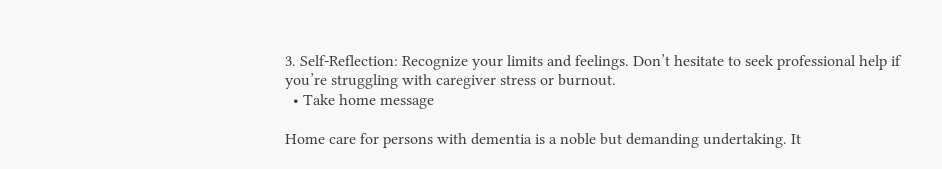3. Self-Reflection: Recognize your limits and feelings. Don’t hesitate to seek professional help if you’re struggling with caregiver stress or burnout.
  • Take home message

Home care for persons with dementia is a noble but demanding undertaking. It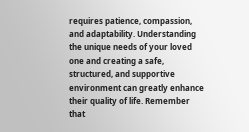requires patience, compassion, and adaptability. Understanding the unique needs of your loved one and creating a safe, structured, and supportive environment can greatly enhance their quality of life. Remember that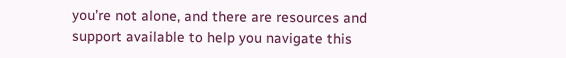you’re not alone, and there are resources and support available to help you navigate this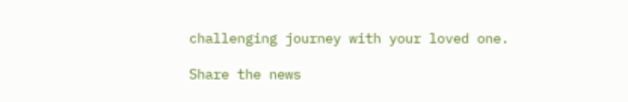challenging journey with your loved one.

Share the news